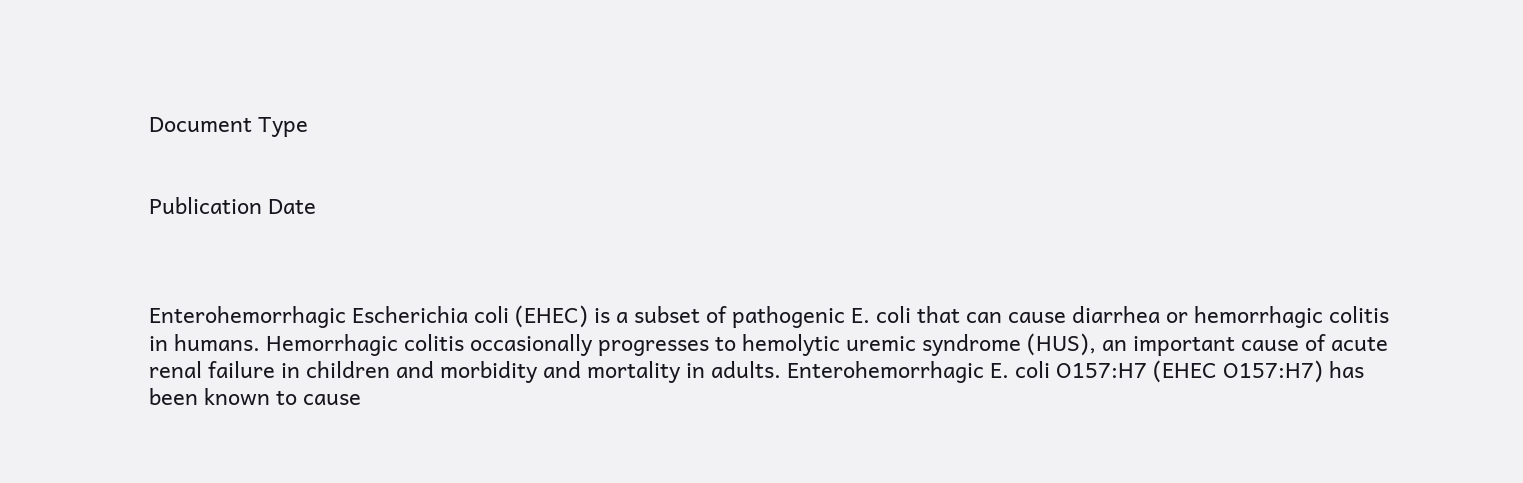Document Type


Publication Date



Enterohemorrhagic Escherichia coli (EHEC) is a subset of pathogenic E. coli that can cause diarrhea or hemorrhagic colitis in humans. Hemorrhagic colitis occasionally progresses to hemolytic uremic syndrome (HUS), an important cause of acute renal failure in children and morbidity and mortality in adults. Enterohemorrhagic E. coli O157:H7 (EHEC O157:H7) has been known to cause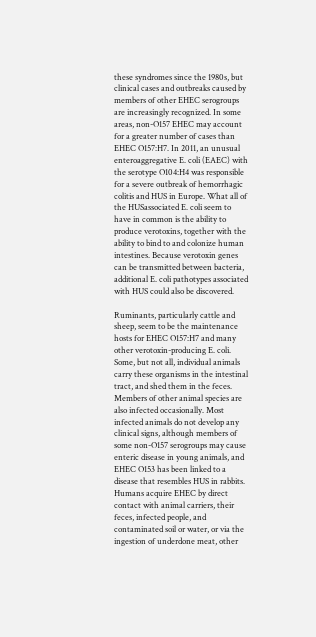these syndromes since the 1980s, but clinical cases and outbreaks caused by members of other EHEC serogroups are increasingly recognized. In some areas, non-O157 EHEC may account for a greater number of cases than EHEC O157:H7. In 2011, an unusual enteroaggregative E. coli (EAEC) with the serotype O104:H4 was responsible for a severe outbreak of hemorrhagic colitis and HUS in Europe. What all of the HUSassociated E. coli seem to have in common is the ability to produce verotoxins, together with the ability to bind to and colonize human intestines. Because verotoxin genes can be transmitted between bacteria, additional E. coli pathotypes associated with HUS could also be discovered.

Ruminants, particularly cattle and sheep, seem to be the maintenance hosts for EHEC O157:H7 and many other verotoxin-producing E. coli. Some, but not all, individual animals carry these organisms in the intestinal tract, and shed them in the feces. Members of other animal species are also infected occasionally. Most infected animals do not develop any clinical signs, although members of some non-O157 serogroups may cause enteric disease in young animals, and EHEC O153 has been linked to a disease that resembles HUS in rabbits. Humans acquire EHEC by direct contact with animal carriers, their feces, infected people, and contaminated soil or water, or via the ingestion of underdone meat, other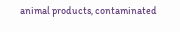animal products, contaminated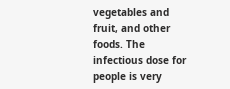vegetables and fruit, and other foods. The infectious dose for people is very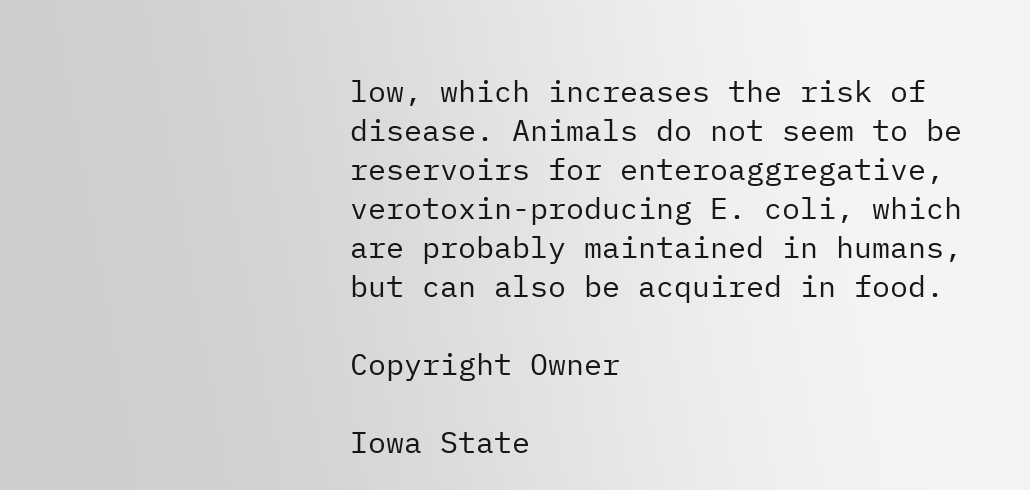low, which increases the risk of disease. Animals do not seem to be reservoirs for enteroaggregative, verotoxin-producing E. coli, which are probably maintained in humans, but can also be acquired in food.

Copyright Owner

Iowa State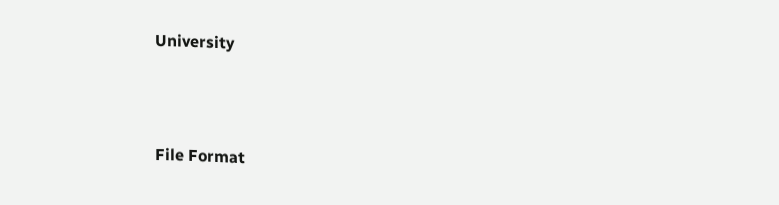University



File Format